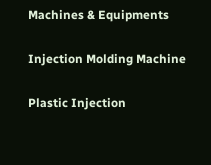Machines & Equipments

Injection Molding Machine

Plastic Injection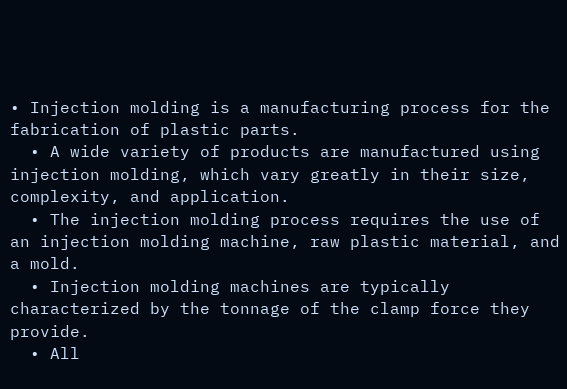• Injection molding is a manufacturing process for the fabrication of plastic parts.
  • A wide variety of products are manufactured using injection molding, which vary greatly in their size, complexity, and application.
  • The injection molding process requires the use of an injection molding machine, raw plastic material, and a mold.
  • Injection molding machines are typically characterized by the tonnage of the clamp force they provide.
  • All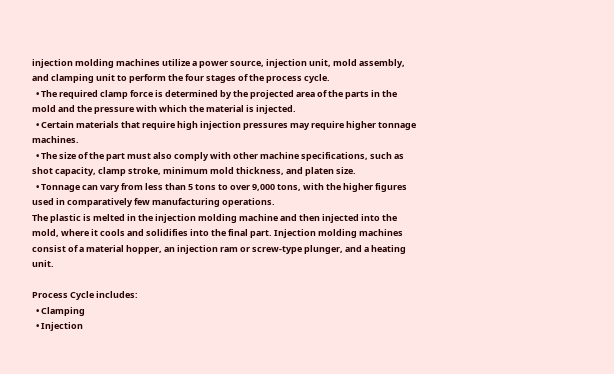injection molding machines utilize a power source, injection unit, mold assembly, and clamping unit to perform the four stages of the process cycle.
  • The required clamp force is determined by the projected area of the parts in the mold and the pressure with which the material is injected.
  • Certain materials that require high injection pressures may require higher tonnage machines.
  • The size of the part must also comply with other machine specifications, such as shot capacity, clamp stroke, minimum mold thickness, and platen size.
  • Tonnage can vary from less than 5 tons to over 9,000 tons, with the higher figures used in comparatively few manufacturing operations.
The plastic is melted in the injection molding machine and then injected into the mold, where it cools and solidifies into the final part. Injection molding machines consist of a material hopper, an injection ram or screw-type plunger, and a heating unit.

Process Cycle includes:
  • Clamping
  • Injection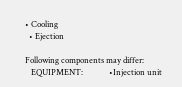• Cooling
  • Ejection

Following components may differ:
   EQUIPMENT:             •Injection unit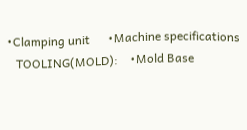•Clamping unit      •Machine specifications
   TOOLING(MOLD):    •Mold Base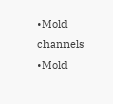•Mold channels     •Mold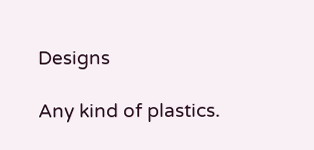Designs

Any kind of plastics.